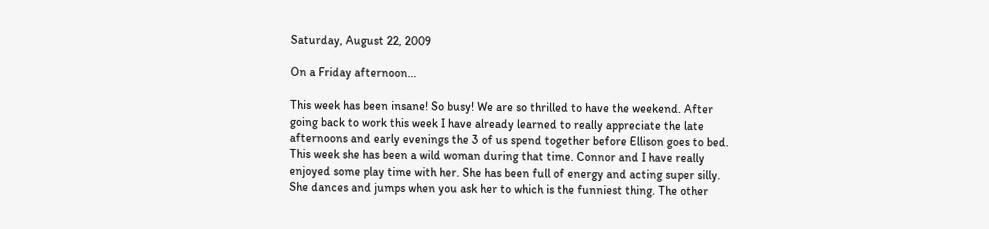Saturday, August 22, 2009

On a Friday afternoon...

This week has been insane! So busy! We are so thrilled to have the weekend. After going back to work this week I have already learned to really appreciate the late afternoons and early evenings the 3 of us spend together before Ellison goes to bed. This week she has been a wild woman during that time. Connor and I have really enjoyed some play time with her. She has been full of energy and acting super silly. She dances and jumps when you ask her to which is the funniest thing. The other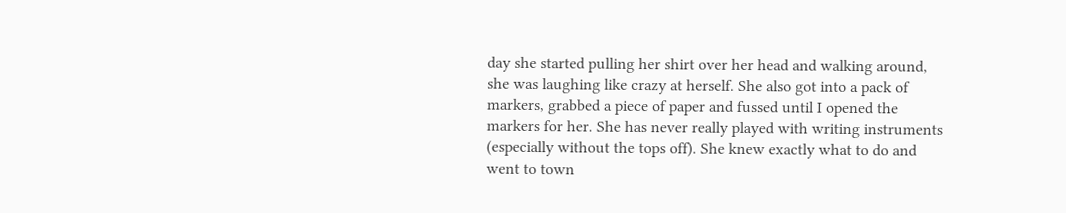day she started pulling her shirt over her head and walking around, she was laughing like crazy at herself. She also got into a pack of markers, grabbed a piece of paper and fussed until I opened the markers for her. She has never really played with writing instruments (especially without the tops off). She knew exactly what to do and went to town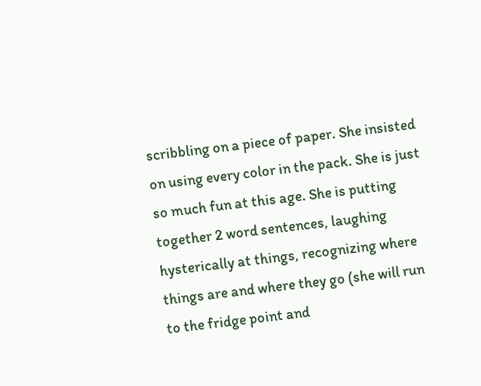scribbling on a piece of paper. She insisted on using every color in the pack. She is just so much fun at this age. She is putting together 2 word sentences, laughing hysterically at things, recognizing where things are and where they go (she will run to the fridge point and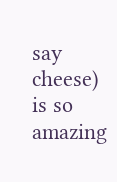say cheese) is so amazing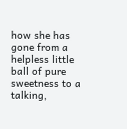how she has gone from a helpless little ball of pure sweetness to a talking,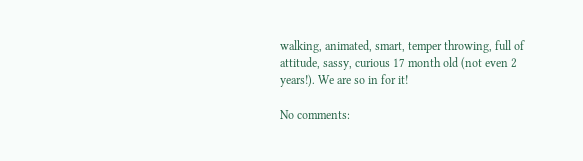walking, animated, smart, temper throwing, full of attitude, sassy, curious 17 month old (not even 2 years!). We are so in for it!

No comments: